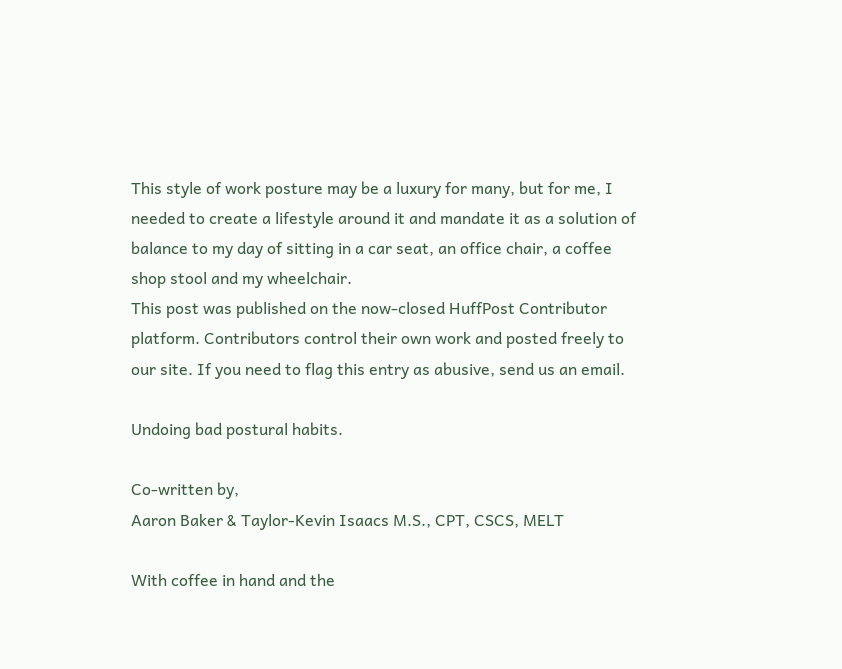This style of work posture may be a luxury for many, but for me, I needed to create a lifestyle around it and mandate it as a solution of balance to my day of sitting in a car seat, an office chair, a coffee shop stool and my wheelchair.
This post was published on the now-closed HuffPost Contributor platform. Contributors control their own work and posted freely to our site. If you need to flag this entry as abusive, send us an email.

Undoing bad postural habits.

Co-written by,
Aaron Baker & Taylor-Kevin Isaacs M.S., CPT, CSCS, MELT

With coffee in hand and the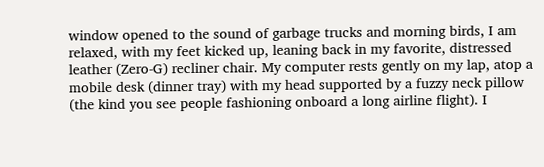window opened to the sound of garbage trucks and morning birds, I am relaxed, with my feet kicked up, leaning back in my favorite, distressed leather (Zero-G) recliner chair. My computer rests gently on my lap, atop a mobile desk (dinner tray) with my head supported by a fuzzy neck pillow (the kind you see people fashioning onboard a long airline flight). I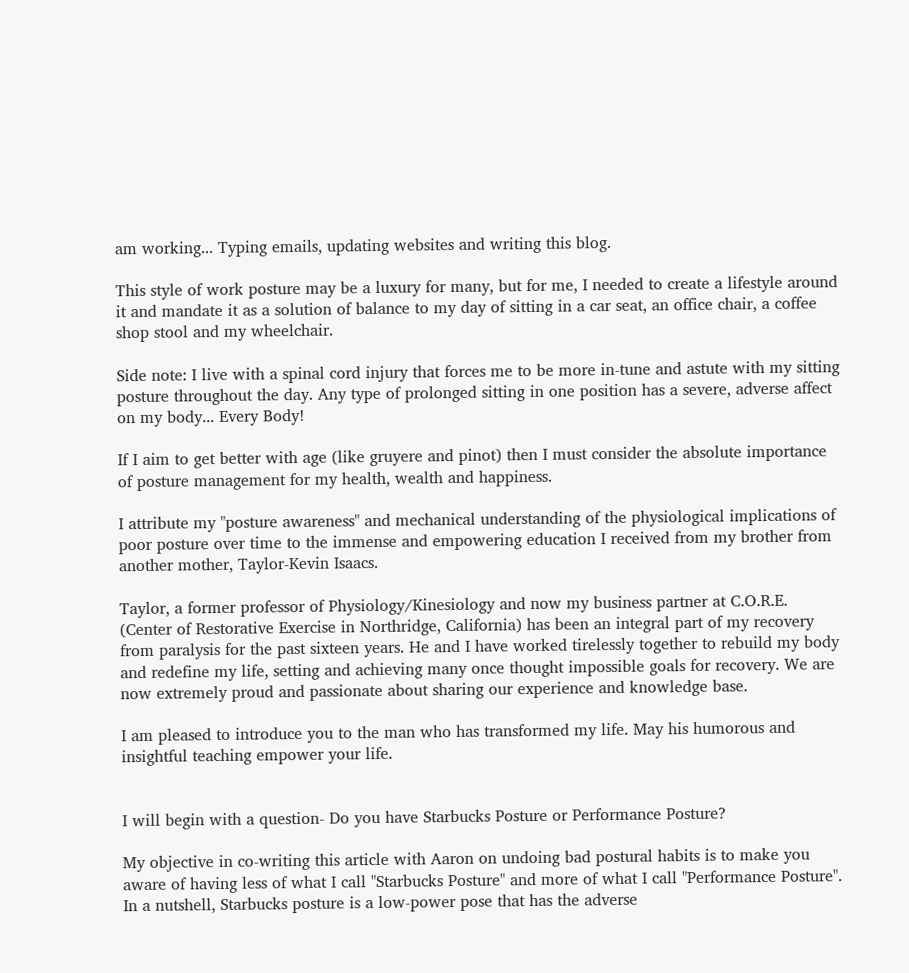am working... Typing emails, updating websites and writing this blog.

This style of work posture may be a luxury for many, but for me, I needed to create a lifestyle around it and mandate it as a solution of balance to my day of sitting in a car seat, an office chair, a coffee shop stool and my wheelchair.

Side note: I live with a spinal cord injury that forces me to be more in-tune and astute with my sitting posture throughout the day. Any type of prolonged sitting in one position has a severe, adverse affect on my body... Every Body!

If I aim to get better with age (like gruyere and pinot) then I must consider the absolute importance of posture management for my health, wealth and happiness.

I attribute my "posture awareness" and mechanical understanding of the physiological implications of poor posture over time to the immense and empowering education I received from my brother from another mother, Taylor-Kevin Isaacs.

Taylor, a former professor of Physiology/Kinesiology and now my business partner at C.O.R.E. (Center of Restorative Exercise in Northridge, California) has been an integral part of my recovery from paralysis for the past sixteen years. He and I have worked tirelessly together to rebuild my body and redefine my life, setting and achieving many once thought impossible goals for recovery. We are now extremely proud and passionate about sharing our experience and knowledge base.

I am pleased to introduce you to the man who has transformed my life. May his humorous and insightful teaching empower your life.


I will begin with a question- Do you have Starbucks Posture or Performance Posture?

My objective in co-writing this article with Aaron on undoing bad postural habits is to make you aware of having less of what I call "Starbucks Posture" and more of what I call "Performance Posture". In a nutshell, Starbucks posture is a low-power pose that has the adverse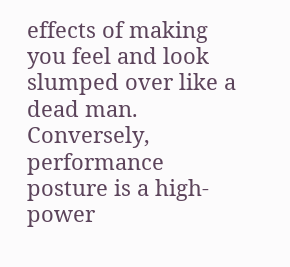effects of making you feel and look slumped over like a dead man. Conversely, performance posture is a high-power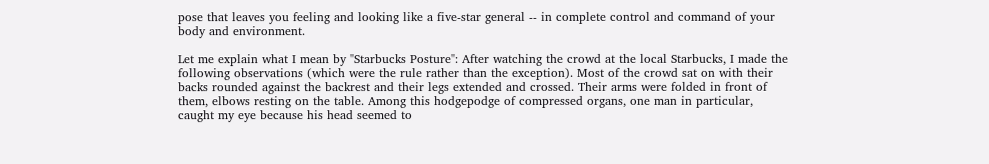pose that leaves you feeling and looking like a five-star general -- in complete control and command of your body and environment.

Let me explain what I mean by "Starbucks Posture": After watching the crowd at the local Starbucks, I made the following observations (which were the rule rather than the exception). Most of the crowd sat on with their backs rounded against the backrest and their legs extended and crossed. Their arms were folded in front of them, elbows resting on the table. Among this hodgepodge of compressed organs, one man in particular, caught my eye because his head seemed to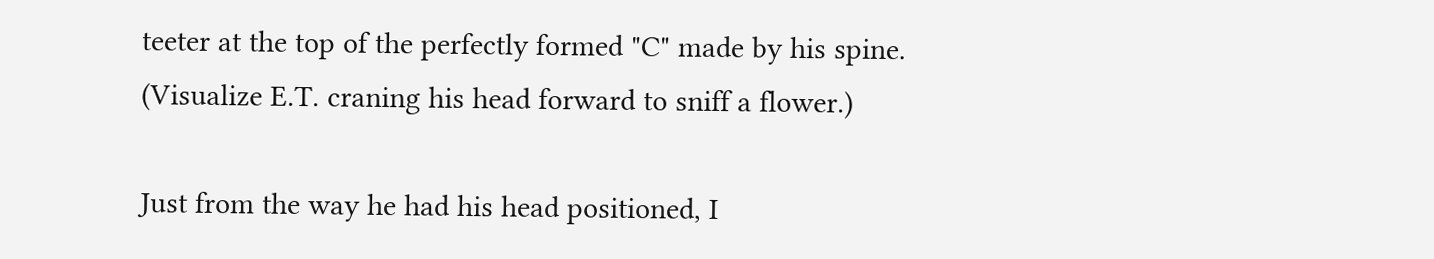teeter at the top of the perfectly formed "C" made by his spine. (Visualize E.T. craning his head forward to sniff a flower.)

Just from the way he had his head positioned, I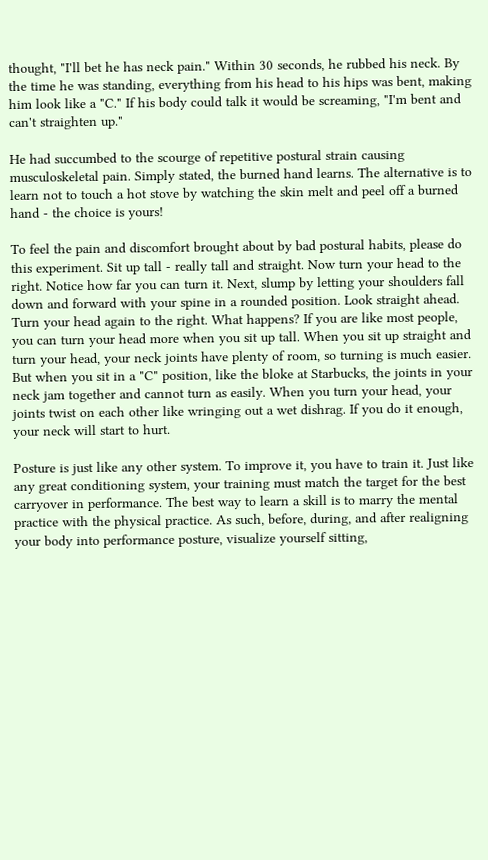thought, "I'll bet he has neck pain." Within 30 seconds, he rubbed his neck. By the time he was standing, everything from his head to his hips was bent, making him look like a "C." If his body could talk it would be screaming, "I'm bent and can't straighten up."

He had succumbed to the scourge of repetitive postural strain causing musculoskeletal pain. Simply stated, the burned hand learns. The alternative is to learn not to touch a hot stove by watching the skin melt and peel off a burned hand - the choice is yours!

To feel the pain and discomfort brought about by bad postural habits, please do this experiment. Sit up tall - really tall and straight. Now turn your head to the right. Notice how far you can turn it. Next, slump by letting your shoulders fall down and forward with your spine in a rounded position. Look straight ahead. Turn your head again to the right. What happens? If you are like most people, you can turn your head more when you sit up tall. When you sit up straight and turn your head, your neck joints have plenty of room, so turning is much easier. But when you sit in a "C" position, like the bloke at Starbucks, the joints in your neck jam together and cannot turn as easily. When you turn your head, your joints twist on each other like wringing out a wet dishrag. If you do it enough, your neck will start to hurt.

Posture is just like any other system. To improve it, you have to train it. Just like any great conditioning system, your training must match the target for the best carryover in performance. The best way to learn a skill is to marry the mental practice with the physical practice. As such, before, during, and after realigning your body into performance posture, visualize yourself sitting,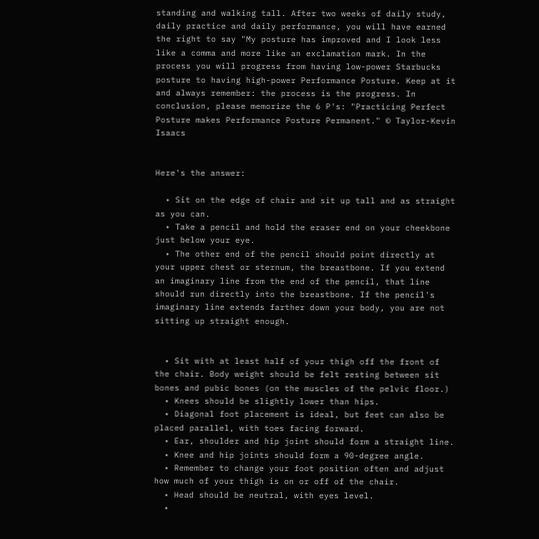standing and walking tall. After two weeks of daily study, daily practice and daily performance, you will have earned the right to say "My posture has improved and I look less like a comma and more like an exclamation mark. In the process you will progress from having low-power Starbucks posture to having high-power Performance Posture. Keep at it and always remember: the process is the progress. In conclusion, please memorize the 6 P's: "Practicing Perfect Posture makes Performance Posture Permanent." © Taylor-Kevin Isaacs


Here's the answer:

  • Sit on the edge of chair and sit up tall and as straight as you can.
  • Take a pencil and hold the eraser end on your cheekbone just below your eye.
  • The other end of the pencil should point directly at your upper chest or sternum, the breastbone. If you extend an imaginary line from the end of the pencil, that line should run directly into the breastbone. If the pencil's imaginary line extends farther down your body, you are not sitting up straight enough.


  • Sit with at least half of your thigh off the front of the chair. Body weight should be felt resting between sit bones and pubic bones (on the muscles of the pelvic floor.)
  • Knees should be slightly lower than hips.
  • Diagonal foot placement is ideal, but feet can also be placed parallel, with toes facing forward.
  • Ear, shoulder and hip joint should form a straight line.
  • Knee and hip joints should form a 90-degree angle.
  • Remember to change your foot position often and adjust how much of your thigh is on or off of the chair.
  • Head should be neutral, with eyes level.
  •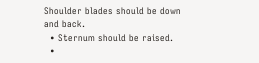Shoulder blades should be down and back.
  • Sternum should be raised.
  •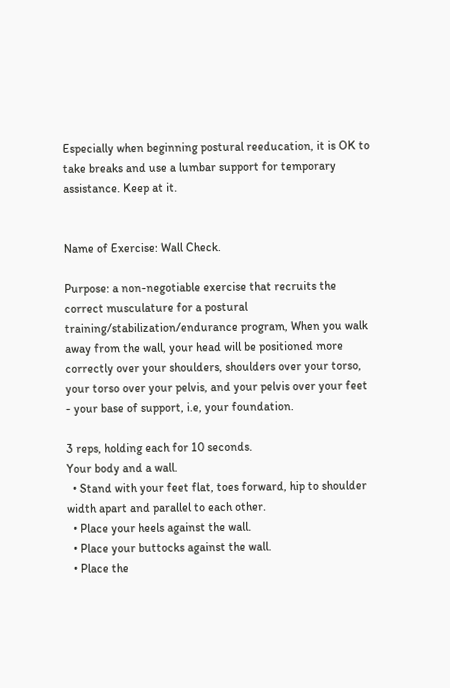Especially when beginning postural reeducation, it is OK to take breaks and use a lumbar support for temporary assistance. Keep at it.


Name of Exercise: Wall Check.

Purpose: a non-negotiable exercise that recruits the correct musculature for a postural training/stabilization/endurance program, When you walk away from the wall, your head will be positioned more correctly over your shoulders, shoulders over your torso, your torso over your pelvis, and your pelvis over your feet - your base of support, i.e, your foundation.

3 reps, holding each for 10 seconds.
Your body and a wall.
  • Stand with your feet flat, toes forward, hip to shoulder width apart and parallel to each other.
  • Place your heels against the wall.
  • Place your buttocks against the wall.
  • Place the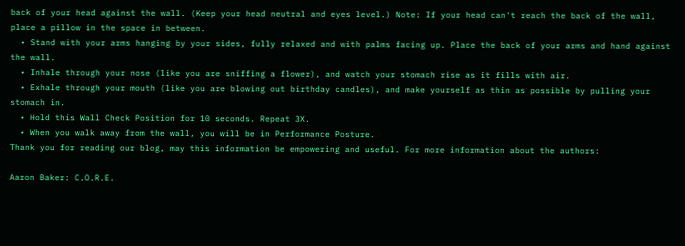back of your head against the wall. (Keep your head neutral and eyes level.) Note: If your head can't reach the back of the wall, place a pillow in the space in between.
  • Stand with your arms hanging by your sides, fully relaxed and with palms facing up. Place the back of your arms and hand against the wall.
  • Inhale through your nose (like you are sniffing a flower), and watch your stomach rise as it fills with air.
  • Exhale through your mouth (like you are blowing out birthday candles), and make yourself as thin as possible by pulling your stomach in.
  • Hold this Wall Check Position for 10 seconds. Repeat 3X.
  • When you walk away from the wall, you will be in Performance Posture.
Thank you for reading our blog, may this information be empowering and useful. For more information about the authors:

Aaron Baker: C.O.R.E.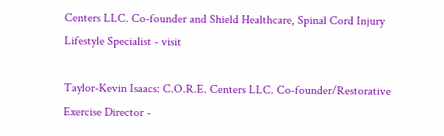Centers LLC. Co-founder and Shield Healthcare, Spinal Cord Injury Lifestyle Specialist - visit

Taylor-Kevin Isaacs: C.O.R.E. Centers LLC. Co-founder/Restorative Exercise Director -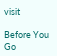visit

Before You Go